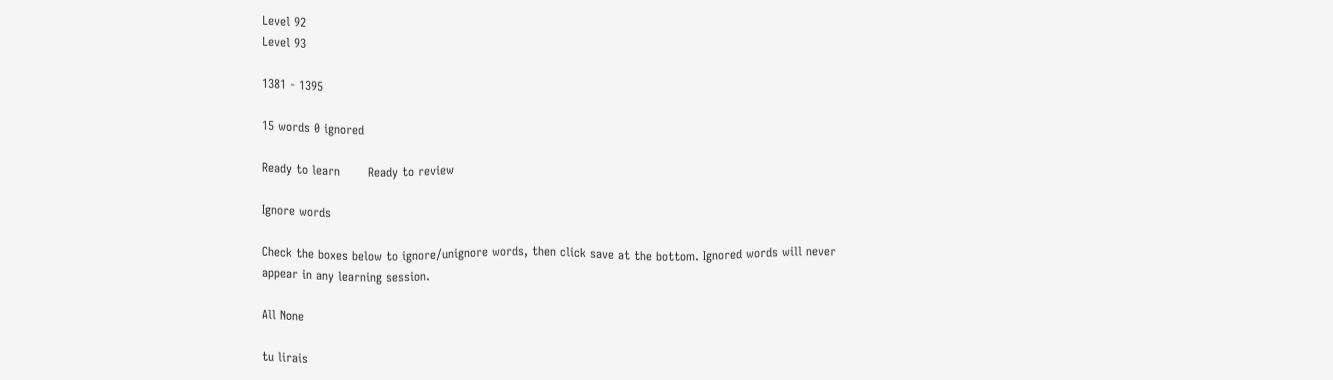Level 92
Level 93

1381 - 1395

15 words 0 ignored

Ready to learn       Ready to review

Ignore words

Check the boxes below to ignore/unignore words, then click save at the bottom. Ignored words will never appear in any learning session.

All None

tu lirais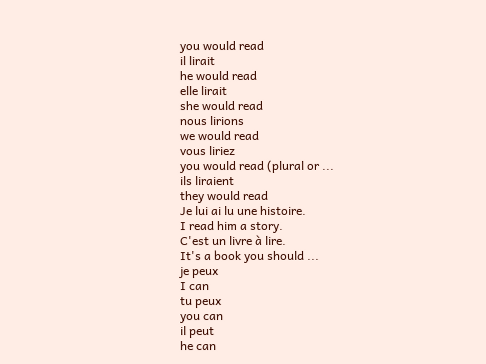you would read
il lirait
he would read
elle lirait
she would read
nous lirions
we would read
vous liriez
you would read (plural or ...
ils liraient
they would read
Je lui ai lu une histoire.
I read him a story.
C'est un livre à lire.
It's a book you should ...
je peux
I can
tu peux
you can
il peut
he can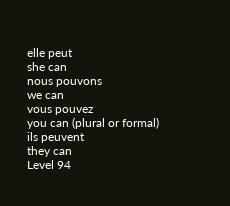elle peut
she can
nous pouvons
we can
vous pouvez
you can (plural or formal)
ils peuvent
they can
Level 94